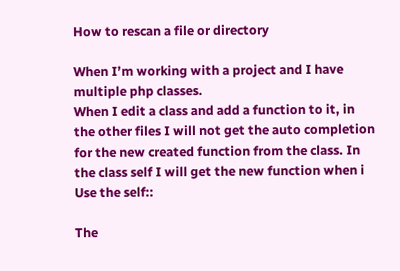How to rescan a file or directory

When I’m working with a project and I have multiple php classes.
When I edit a class and add a function to it, in the other files I will not get the auto completion for the new created function from the class. In the class self I will get the new function when i Use the self::

The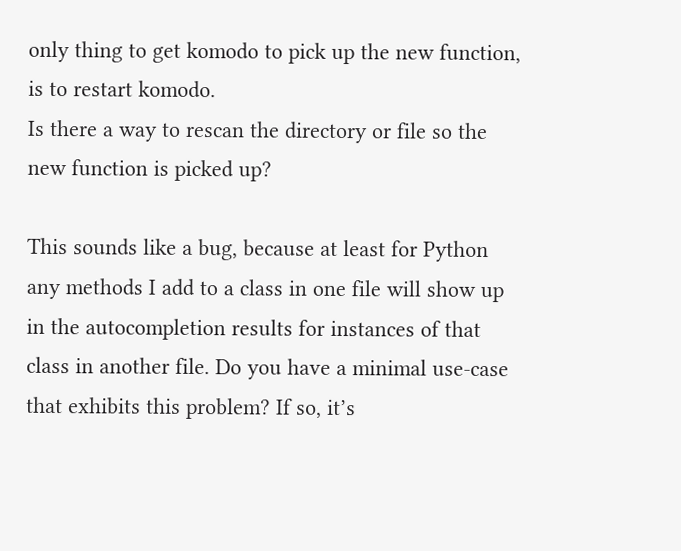only thing to get komodo to pick up the new function, is to restart komodo.
Is there a way to rescan the directory or file so the new function is picked up?

This sounds like a bug, because at least for Python any methods I add to a class in one file will show up in the autocompletion results for instances of that class in another file. Do you have a minimal use-case that exhibits this problem? If so, it’s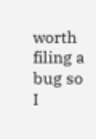worth filing a bug so I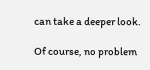can take a deeper look.

Of course, no problem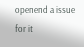openend a issue for it